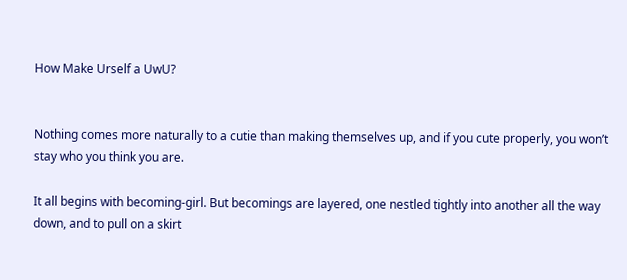How Make Urself a UwU?


Nothing comes more naturally to a cutie than making themselves up, and if you cute properly, you won’t stay who you think you are.

It all begins with becoming-girl. But becomings are layered, one nestled tightly into another all the way down, and to pull on a skirt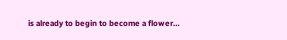is already to begin to become a flower…